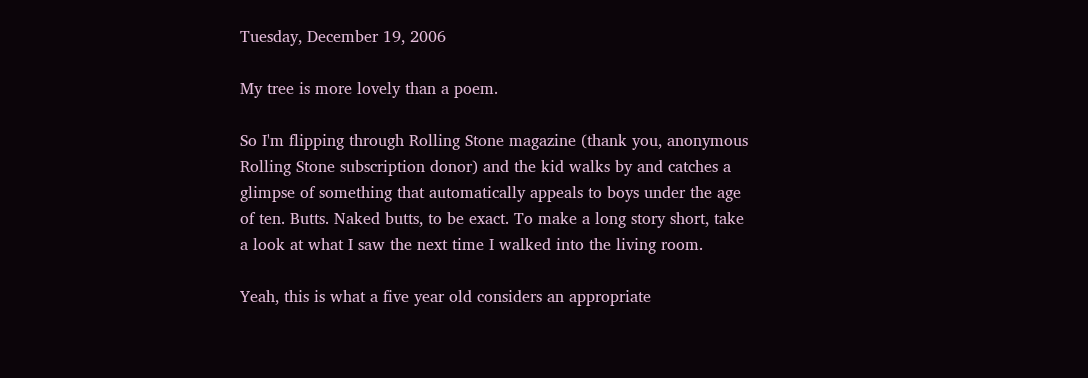Tuesday, December 19, 2006

My tree is more lovely than a poem.

So I'm flipping through Rolling Stone magazine (thank you, anonymous Rolling Stone subscription donor) and the kid walks by and catches a glimpse of something that automatically appeals to boys under the age of ten. Butts. Naked butts, to be exact. To make a long story short, take a look at what I saw the next time I walked into the living room.

Yeah, this is what a five year old considers an appropriate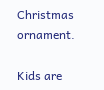Christmas ornament.

Kids are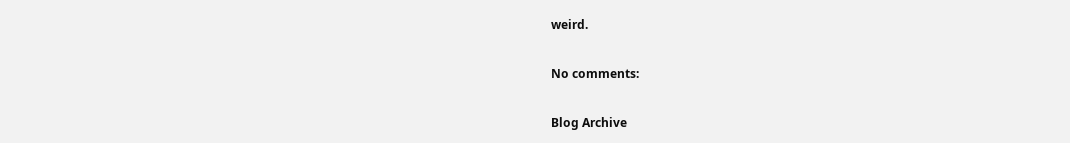weird.

No comments:

Blog Archive